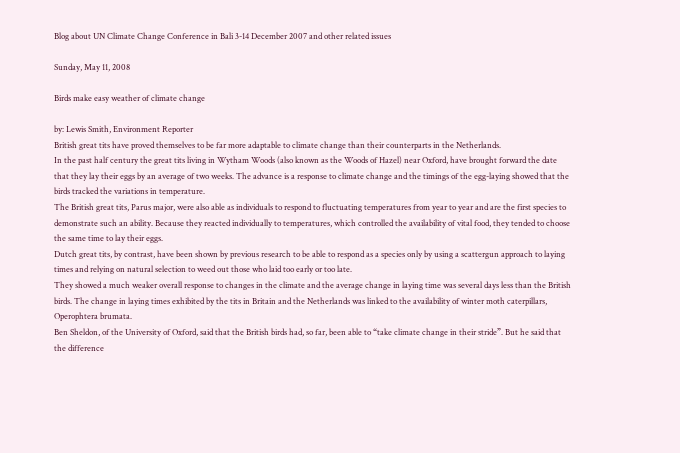Blog about UN Climate Change Conference in Bali 3-14 December 2007 and other related issues

Sunday, May 11, 2008

Birds make easy weather of climate change

by: Lewis Smith, Environment Reporter
British great tits have proved themselves to be far more adaptable to climate change than their counterparts in the Netherlands.
In the past half century the great tits living in Wytham Woods (also known as the Woods of Hazel) near Oxford, have brought forward the date that they lay their eggs by an average of two weeks. The advance is a response to climate change and the timings of the egg-laying showed that the birds tracked the variations in temperature.
The British great tits, Parus major, were also able as individuals to respond to fluctuating temperatures from year to year and are the first species to demonstrate such an ability. Because they reacted individually to temperatures, which controlled the availability of vital food, they tended to choose the same time to lay their eggs.
Dutch great tits, by contrast, have been shown by previous research to be able to respond as a species only by using a scattergun approach to laying times and relying on natural selection to weed out those who laid too early or too late.
They showed a much weaker overall response to changes in the climate and the average change in laying time was several days less than the British birds. The change in laying times exhibited by the tits in Britain and the Netherlands was linked to the availability of winter moth caterpillars, Operophtera brumata.
Ben Sheldon, of the University of Oxford, said that the British birds had, so far, been able to “take climate change in their stride”. But he said that the difference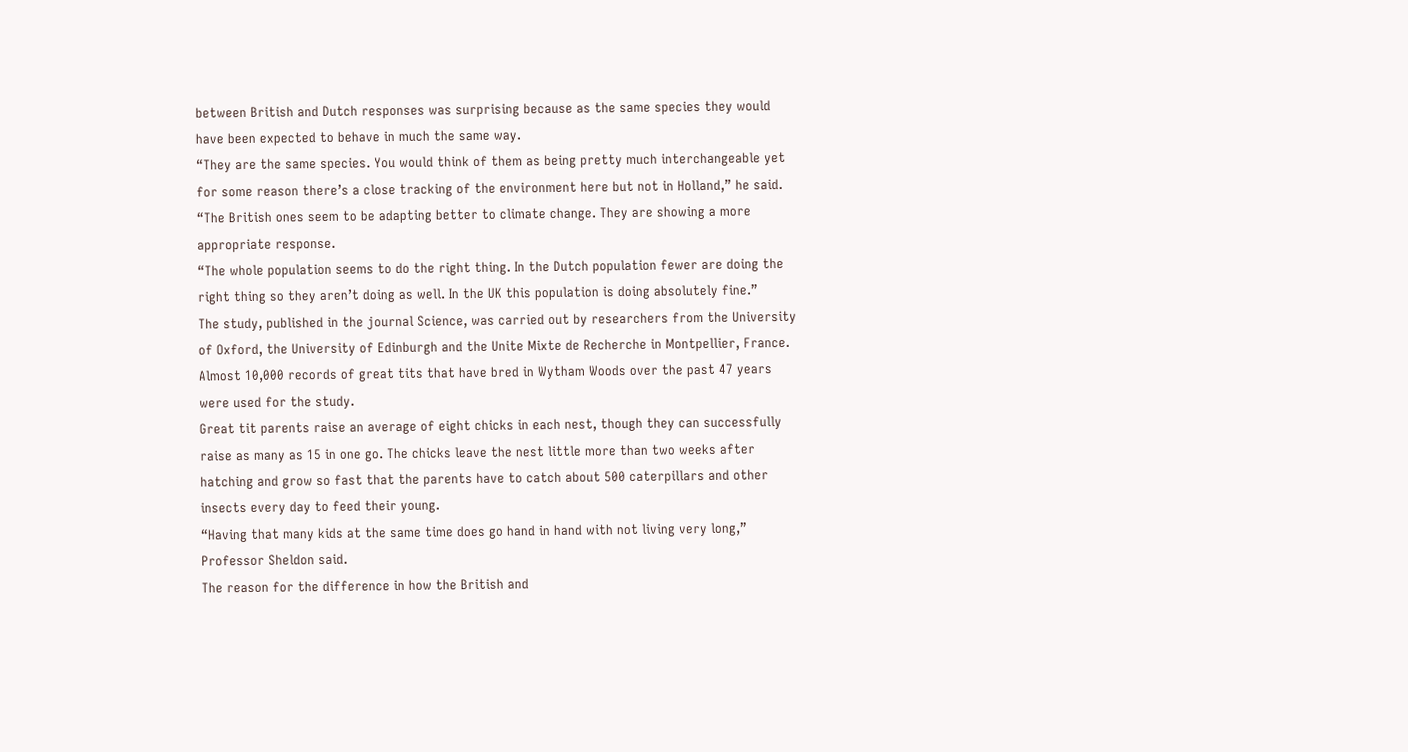between British and Dutch responses was surprising because as the same species they would have been expected to behave in much the same way.
“They are the same species. You would think of them as being pretty much interchangeable yet for some reason there’s a close tracking of the environment here but not in Holland,” he said.
“The British ones seem to be adapting better to climate change. They are showing a more appropriate response.
“The whole population seems to do the right thing. In the Dutch population fewer are doing the right thing so they aren’t doing as well. In the UK this population is doing absolutely fine.”
The study, published in the journal Science, was carried out by researchers from the University of Oxford, the University of Edinburgh and the Unite Mixte de Recherche in Montpellier, France.
Almost 10,000 records of great tits that have bred in Wytham Woods over the past 47 years were used for the study.
Great tit parents raise an average of eight chicks in each nest, though they can successfully raise as many as 15 in one go. The chicks leave the nest little more than two weeks after hatching and grow so fast that the parents have to catch about 500 caterpillars and other insects every day to feed their young.
“Having that many kids at the same time does go hand in hand with not living very long,” Professor Sheldon said.
The reason for the difference in how the British and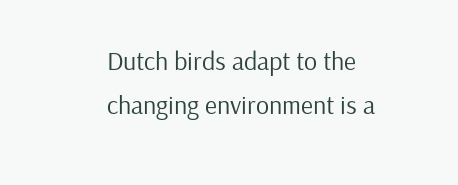Dutch birds adapt to the changing environment is a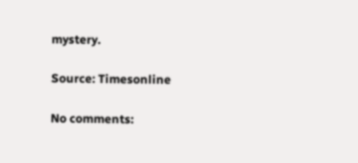mystery.

Source: Timesonline

No comments: